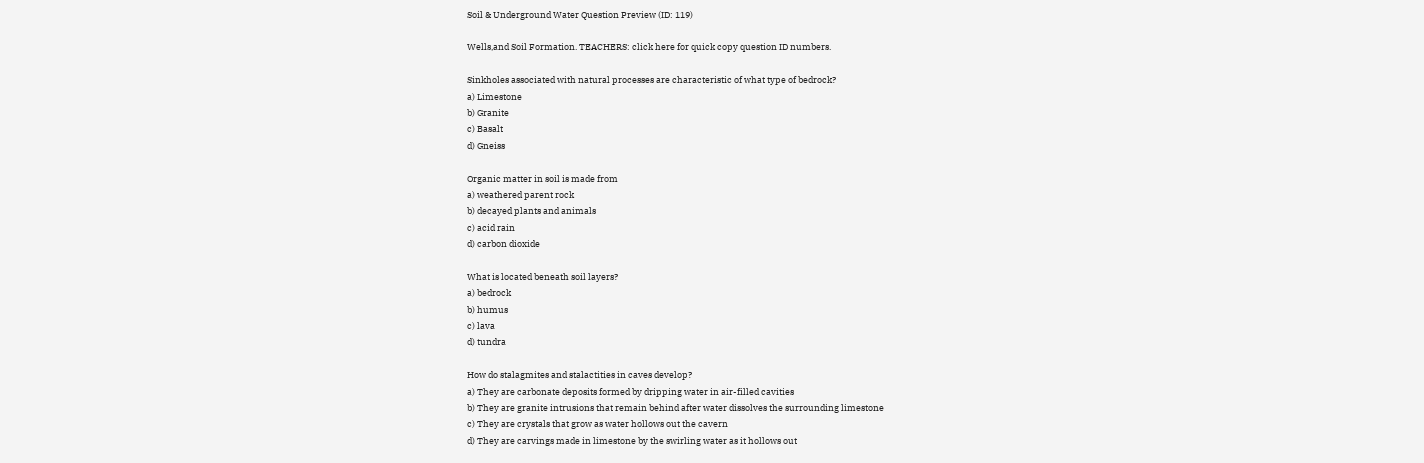Soil & Underground Water Question Preview (ID: 119)

Wells,and Soil Formation. TEACHERS: click here for quick copy question ID numbers.

Sinkholes associated with natural processes are characteristic of what type of bedrock?
a) Limestone
b) Granite
c) Basalt
d) Gneiss

Organic matter in soil is made from
a) weathered parent rock
b) decayed plants and animals
c) acid rain
d) carbon dioxide

What is located beneath soil layers?
a) bedrock
b) humus
c) lava
d) tundra

How do stalagmites and stalactities in caves develop?
a) They are carbonate deposits formed by dripping water in air-filled cavities
b) They are granite intrusions that remain behind after water dissolves the surrounding limestone
c) They are crystals that grow as water hollows out the cavern
d) They are carvings made in limestone by the swirling water as it hollows out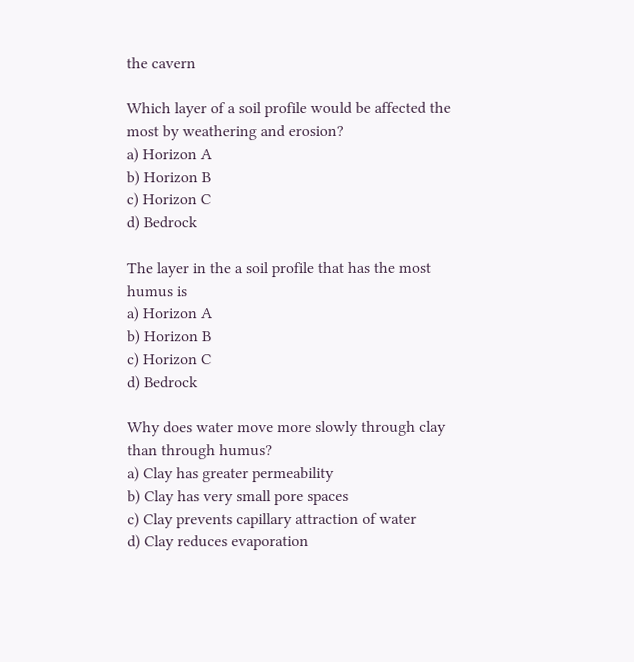the cavern

Which layer of a soil profile would be affected the most by weathering and erosion?
a) Horizon A
b) Horizon B
c) Horizon C
d) Bedrock

The layer in the a soil profile that has the most humus is
a) Horizon A
b) Horizon B
c) Horizon C
d) Bedrock

Why does water move more slowly through clay than through humus?
a) Clay has greater permeability
b) Clay has very small pore spaces
c) Clay prevents capillary attraction of water
d) Clay reduces evaporation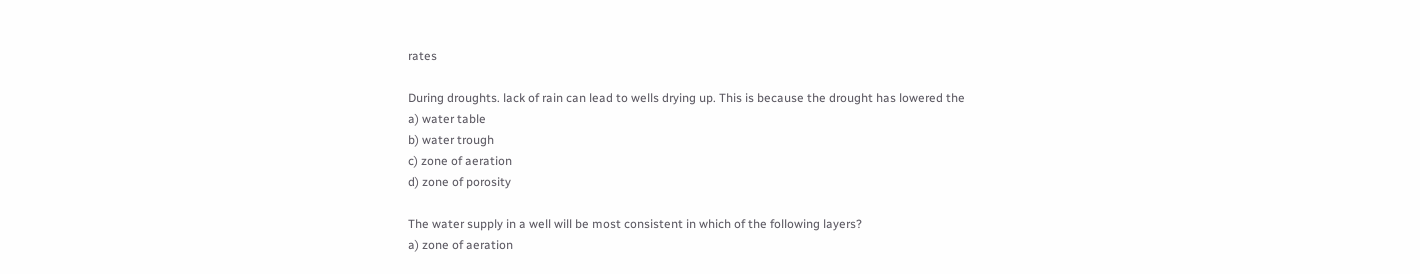rates

During droughts. lack of rain can lead to wells drying up. This is because the drought has lowered the
a) water table
b) water trough
c) zone of aeration
d) zone of porosity

The water supply in a well will be most consistent in which of the following layers?
a) zone of aeration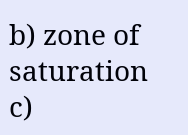b) zone of saturation
c)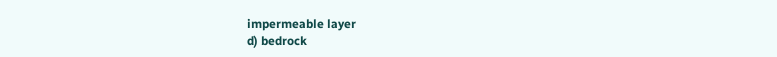impermeable layer
d) bedrock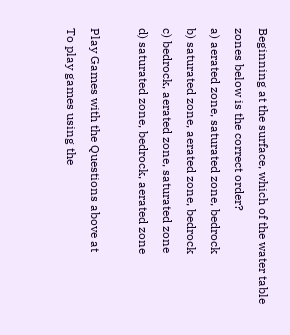Beginning at the surface, which of the water table zones below is the correct order?
a) aerated zone, saturated zone, bedrock
b) saturated zone, aerated zone, bedrock
c) bedrock, aerated zone, saturated zone
d) saturated zone, bedrock, aerated zone

Play Games with the Questions above at
To play games using the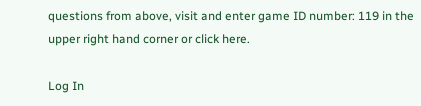questions from above, visit and enter game ID number: 119 in the upper right hand corner or click here.

Log In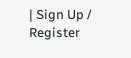| Sign Up / Register